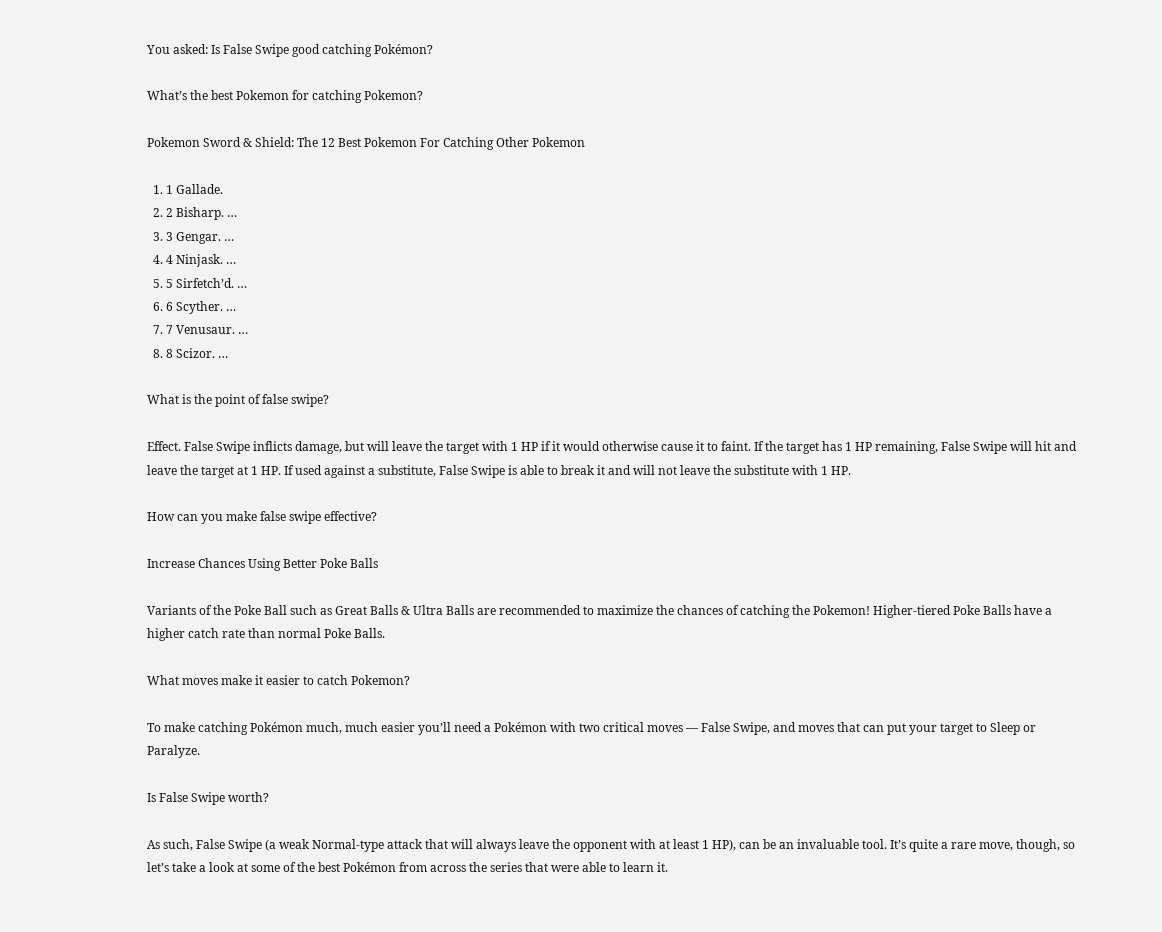You asked: Is False Swipe good catching Pokémon?

What’s the best Pokemon for catching Pokemon?

Pokemon Sword & Shield: The 12 Best Pokemon For Catching Other Pokemon

  1. 1 Gallade.
  2. 2 Bisharp. …
  3. 3 Gengar. …
  4. 4 Ninjask. …
  5. 5 Sirfetch’d. …
  6. 6 Scyther. …
  7. 7 Venusaur. …
  8. 8 Scizor. …

What is the point of false swipe?

Effect. False Swipe inflicts damage, but will leave the target with 1 HP if it would otherwise cause it to faint. If the target has 1 HP remaining, False Swipe will hit and leave the target at 1 HP. If used against a substitute, False Swipe is able to break it and will not leave the substitute with 1 HP.

How can you make false swipe effective?

Increase Chances Using Better Poke Balls

Variants of the Poke Ball such as Great Balls & Ultra Balls are recommended to maximize the chances of catching the Pokemon! Higher-tiered Poke Balls have a higher catch rate than normal Poke Balls.

What moves make it easier to catch Pokemon?

To make catching Pokémon much, much easier you’ll need a Pokémon with two critical moves — False Swipe, and moves that can put your target to Sleep or Paralyze.

Is False Swipe worth?

As such, False Swipe (a weak Normal-type attack that will always leave the opponent with at least 1 HP), can be an invaluable tool. It’s quite a rare move, though, so let’s take a look at some of the best Pokémon from across the series that were able to learn it.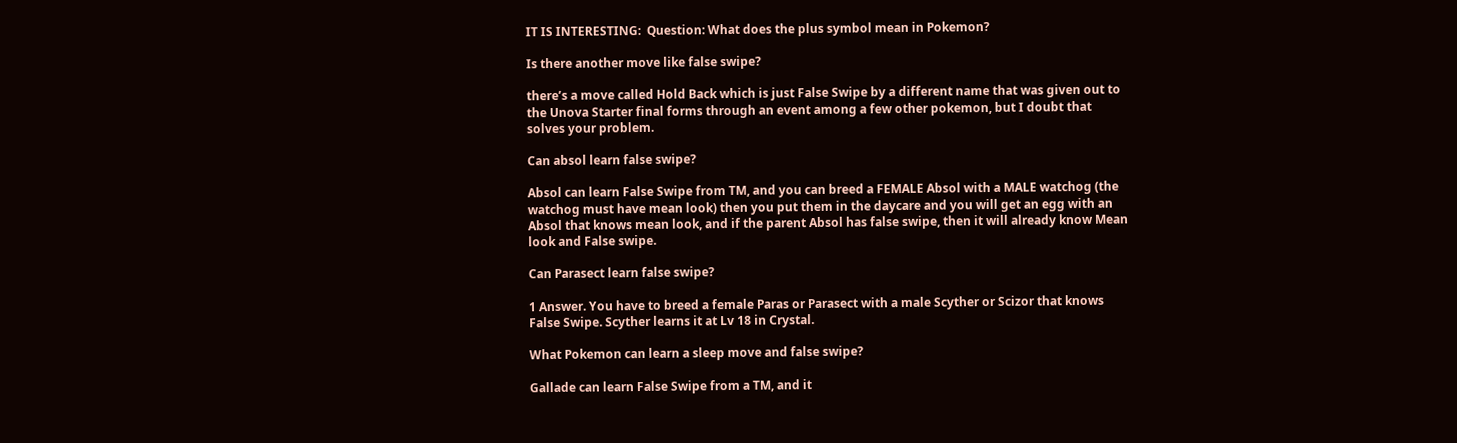IT IS INTERESTING:  Question: What does the plus symbol mean in Pokemon?

Is there another move like false swipe?

there’s a move called Hold Back which is just False Swipe by a different name that was given out to the Unova Starter final forms through an event among a few other pokemon, but I doubt that solves your problem.

Can absol learn false swipe?

Absol can learn False Swipe from TM, and you can breed a FEMALE Absol with a MALE watchog (the watchog must have mean look) then you put them in the daycare and you will get an egg with an Absol that knows mean look, and if the parent Absol has false swipe, then it will already know Mean look and False swipe.

Can Parasect learn false swipe?

1 Answer. You have to breed a female Paras or Parasect with a male Scyther or Scizor that knows False Swipe. Scyther learns it at Lv 18 in Crystal.

What Pokemon can learn a sleep move and false swipe?

Gallade can learn False Swipe from a TM, and it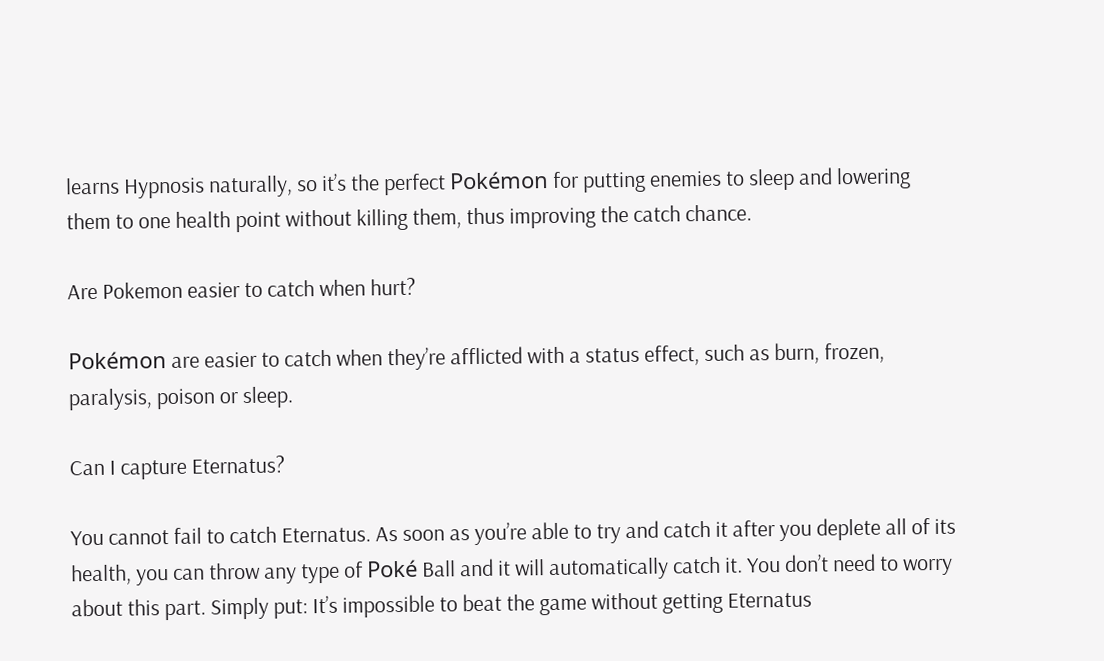learns Hypnosis naturally, so it’s the perfect Pokémon for putting enemies to sleep and lowering them to one health point without killing them, thus improving the catch chance.

Are Pokemon easier to catch when hurt?

Pokémon are easier to catch when they’re afflicted with a status effect, such as burn, frozen, paralysis, poison or sleep.

Can I capture Eternatus?

You cannot fail to catch Eternatus. As soon as you’re able to try and catch it after you deplete all of its health, you can throw any type of Poké Ball and it will automatically catch it. You don’t need to worry about this part. Simply put: It’s impossible to beat the game without getting Eternatus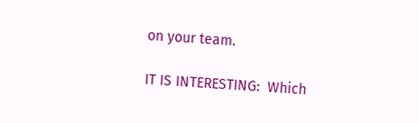on your team.

IT IS INTERESTING:  Which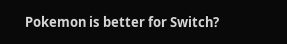Pokemon is better for Switch?